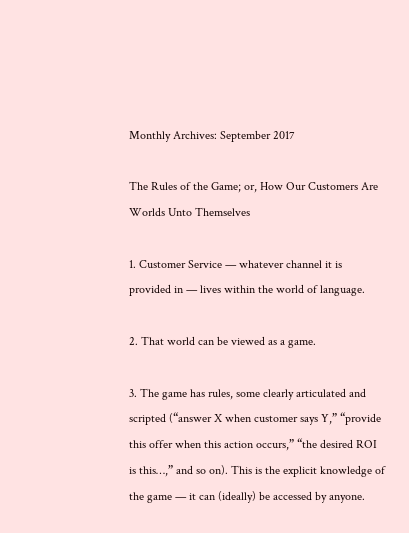Monthly Archives: September 2017

The Rules of the Game; or, How Our Customers Are Worlds Unto Themselves

1. Customer Service — whatever channel it is provided in — lives within the world of language.

2. That world can be viewed as a game.

3. The game has rules, some clearly articulated and scripted (“answer X when customer says Y,” “provide this offer when this action occurs,” “the desired ROI is this…,” and so on). This is the explicit knowledge of the game — it can (ideally) be accessed by anyone.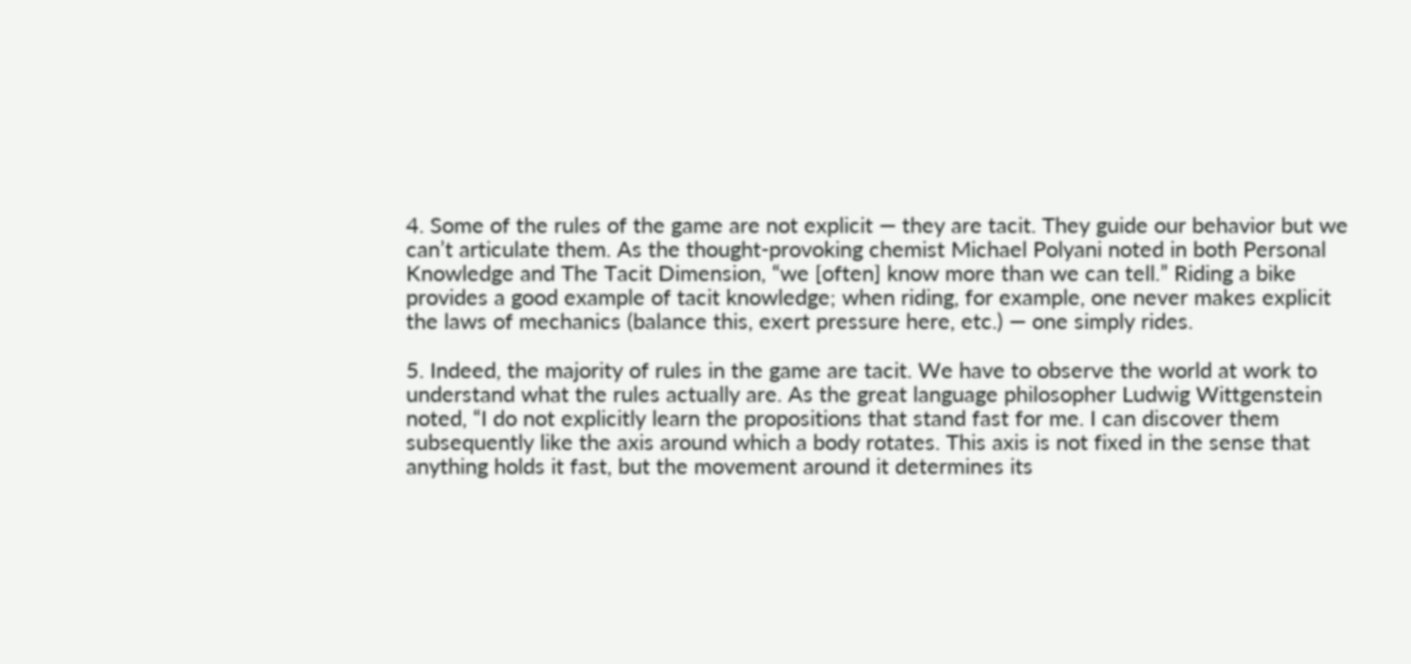4. Some of the rules of the game are not explicit — they are tacit. They guide our behavior but we can’t articulate them. As the thought-provoking chemist Michael Polyani noted in both Personal Knowledge and The Tacit Dimension, “we [often] know more than we can tell.” Riding a bike provides a good example of tacit knowledge; when riding, for example, one never makes explicit the laws of mechanics (balance this, exert pressure here, etc.) — one simply rides.

5. Indeed, the majority of rules in the game are tacit. We have to observe the world at work to understand what the rules actually are. As the great language philosopher Ludwig Wittgenstein noted, “I do not explicitly learn the propositions that stand fast for me. I can discover them subsequently like the axis around which a body rotates. This axis is not fixed in the sense that anything holds it fast, but the movement around it determines its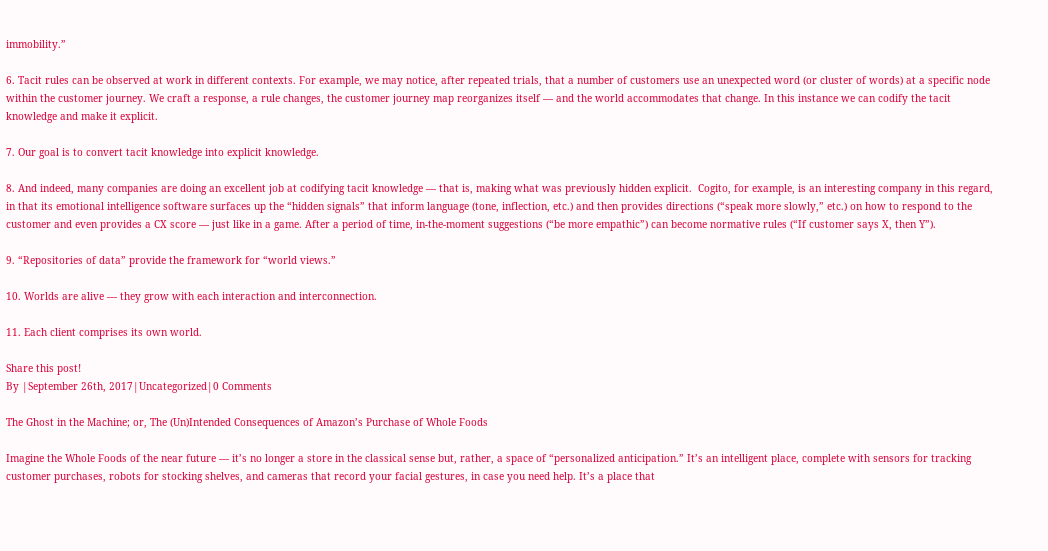immobility.”

6. Tacit rules can be observed at work in different contexts. For example, we may notice, after repeated trials, that a number of customers use an unexpected word (or cluster of words) at a specific node within the customer journey. We craft a response, a rule changes, the customer journey map reorganizes itself — and the world accommodates that change. In this instance we can codify the tacit knowledge and make it explicit.

7. Our goal is to convert tacit knowledge into explicit knowledge.

8. And indeed, many companies are doing an excellent job at codifying tacit knowledge — that is, making what was previously hidden explicit.  Cogito, for example, is an interesting company in this regard, in that its emotional intelligence software surfaces up the “hidden signals” that inform language (tone, inflection, etc.) and then provides directions (“speak more slowly,” etc.) on how to respond to the customer and even provides a CX score — just like in a game. After a period of time, in-the-moment suggestions (“be more empathic”) can become normative rules (“If customer says X, then Y”).

9. “Repositories of data” provide the framework for “world views.”

10. Worlds are alive — they grow with each interaction and interconnection.

11. Each client comprises its own world.

Share this post!
By |September 26th, 2017|Uncategorized|0 Comments

The Ghost in the Machine; or, The (Un)Intended Consequences of Amazon’s Purchase of Whole Foods

Imagine the Whole Foods of the near future — it’s no longer a store in the classical sense but, rather, a space of “personalized anticipation.” It’s an intelligent place, complete with sensors for tracking customer purchases, robots for stocking shelves, and cameras that record your facial gestures, in case you need help. It’s a place that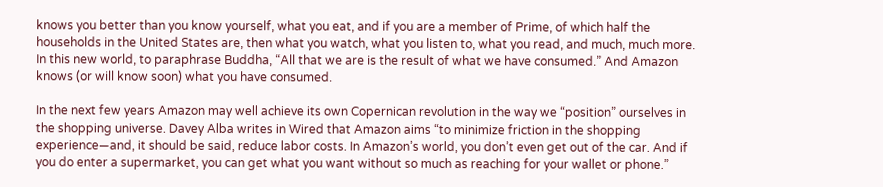knows you better than you know yourself, what you eat, and if you are a member of Prime, of which half the households in the United States are, then what you watch, what you listen to, what you read, and much, much more. In this new world, to paraphrase Buddha, “All that we are is the result of what we have consumed.” And Amazon knows (or will know soon) what you have consumed.

In the next few years Amazon may well achieve its own Copernican revolution in the way we “position” ourselves in the shopping universe. Davey Alba writes in Wired that Amazon aims “to minimize friction in the shopping experience—and, it should be said, reduce labor costs. In Amazon’s world, you don’t even get out of the car. And if you do enter a supermarket, you can get what you want without so much as reaching for your wallet or phone.”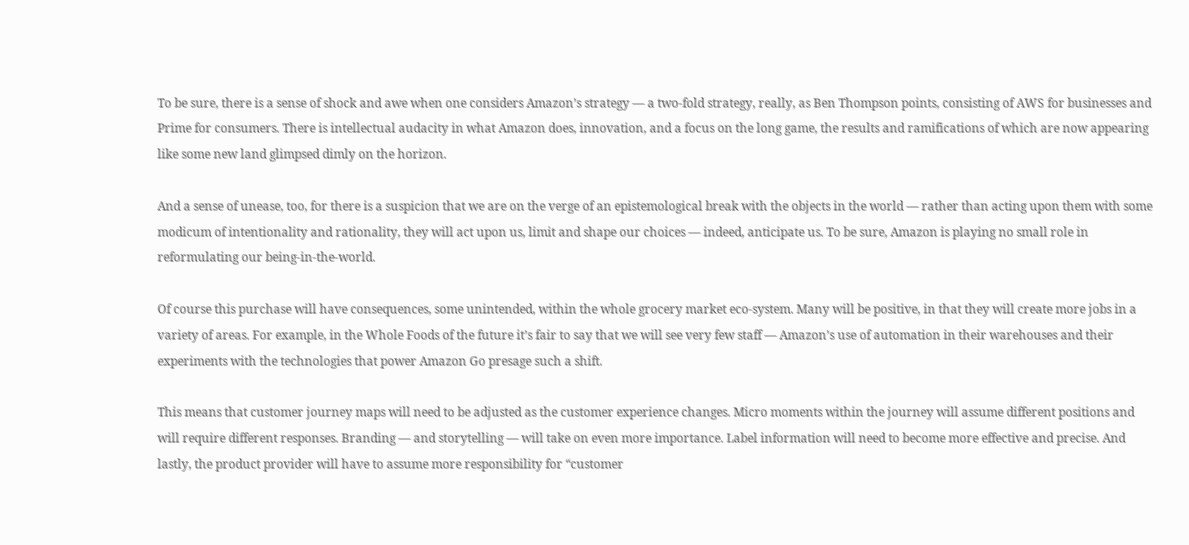To be sure, there is a sense of shock and awe when one considers Amazon’s strategy — a two-fold strategy, really, as Ben Thompson points, consisting of AWS for businesses and Prime for consumers. There is intellectual audacity in what Amazon does, innovation, and a focus on the long game, the results and ramifications of which are now appearing like some new land glimpsed dimly on the horizon.

And a sense of unease, too, for there is a suspicion that we are on the verge of an epistemological break with the objects in the world — rather than acting upon them with some modicum of intentionality and rationality, they will act upon us, limit and shape our choices — indeed, anticipate us. To be sure, Amazon is playing no small role in reformulating our being-in-the-world.

Of course this purchase will have consequences, some unintended, within the whole grocery market eco-system. Many will be positive, in that they will create more jobs in a variety of areas. For example, in the Whole Foods of the future it’s fair to say that we will see very few staff — Amazon’s use of automation in their warehouses and their experiments with the technologies that power Amazon Go presage such a shift.

This means that customer journey maps will need to be adjusted as the customer experience changes. Micro moments within the journey will assume different positions and will require different responses. Branding — and storytelling — will take on even more importance. Label information will need to become more effective and precise. And lastly, the product provider will have to assume more responsibility for “customer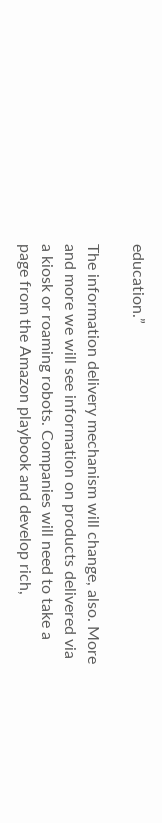education.”

The information delivery mechanism will change, also. More and more we will see information on products delivered via a kiosk or roaming robots. Companies will need to take a page from the Amazon playbook and develop rich,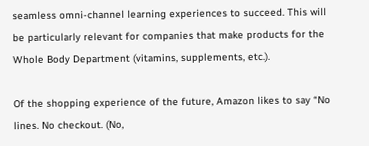seamless omni-channel learning experiences to succeed. This will be particularly relevant for companies that make products for the Whole Body Department (vitamins, supplements, etc.).

Of the shopping experience of the future, Amazon likes to say “No lines. No checkout. (No,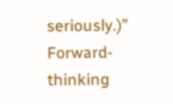seriously.)” Forward-thinking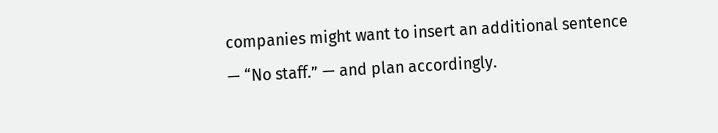companies might want to insert an additional sentence — “No staff.” — and plan accordingly.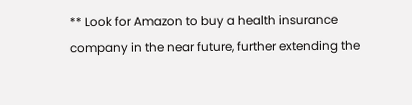** Look for Amazon to buy a health insurance company in the near future, further extending the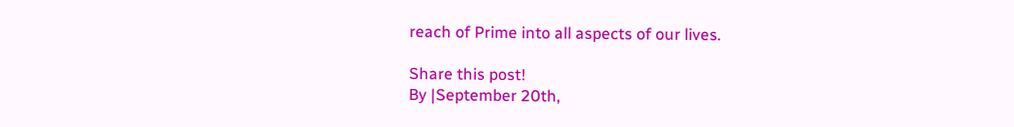reach of Prime into all aspects of our lives.

Share this post!
By |September 20th,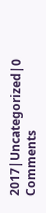2017|Uncategorized|0 Comments